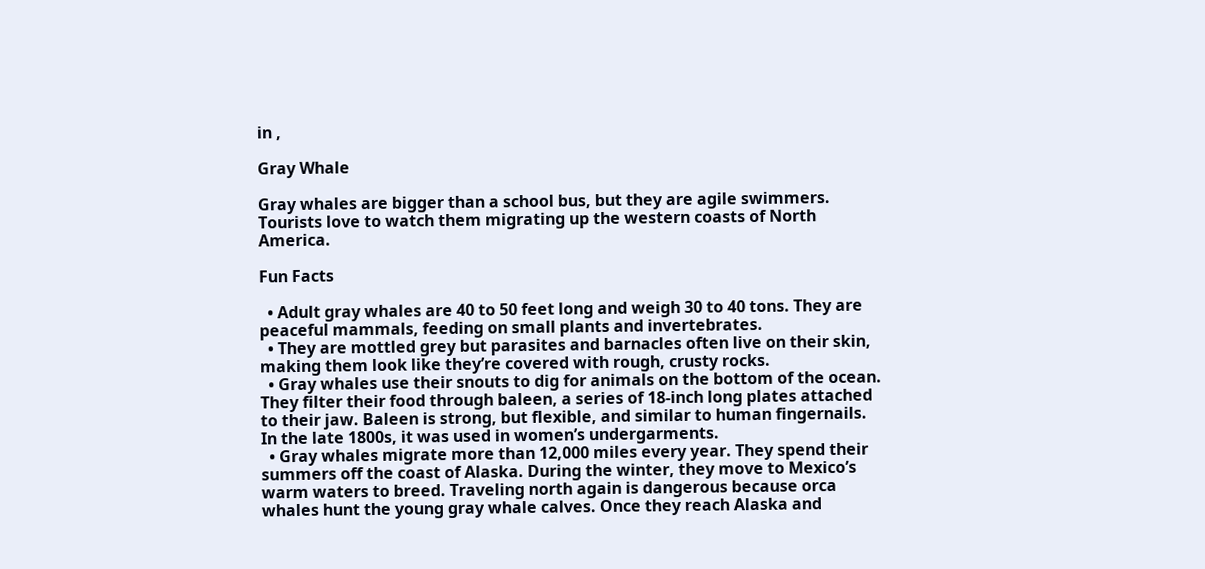in ,

Gray Whale

Gray whales are bigger than a school bus, but they are agile swimmers. Tourists love to watch them migrating up the western coasts of North America.

Fun Facts

  • Adult gray whales are 40 to 50 feet long and weigh 30 to 40 tons. They are peaceful mammals, feeding on small plants and invertebrates.
  • They are mottled grey but parasites and barnacles often live on their skin, making them look like they’re covered with rough, crusty rocks.
  • Gray whales use their snouts to dig for animals on the bottom of the ocean. They filter their food through baleen, a series of 18-inch long plates attached to their jaw. Baleen is strong, but flexible, and similar to human fingernails. In the late 1800s, it was used in women’s undergarments.
  • Gray whales migrate more than 12,000 miles every year. They spend their summers off the coast of Alaska. During the winter, they move to Mexico’s warm waters to breed. Traveling north again is dangerous because orca whales hunt the young gray whale calves. Once they reach Alaska and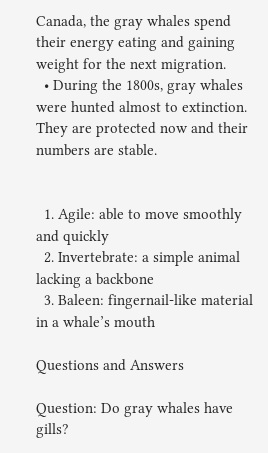Canada, the gray whales spend their energy eating and gaining weight for the next migration.
  • During the 1800s, gray whales were hunted almost to extinction. They are protected now and their numbers are stable.


  1. Agile: able to move smoothly and quickly
  2. Invertebrate: a simple animal lacking a backbone
  3. Baleen: fingernail-like material in a whale’s mouth

Questions and Answers

Question: Do gray whales have gills?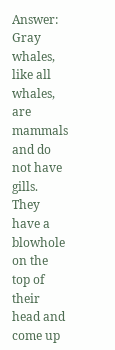Answer: Gray whales, like all whales, are mammals and do not have gills. They have a blowhole on the top of their head and come up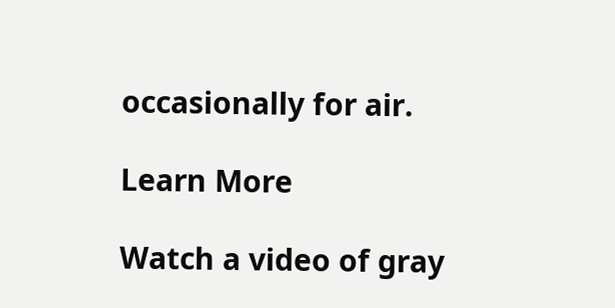occasionally for air.

Learn More

Watch a video of gray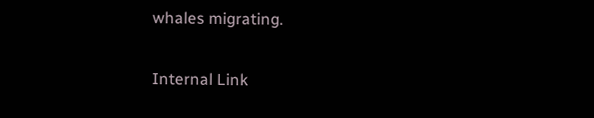whales migrating.

Internal Link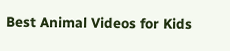Best Animal Videos for Kids